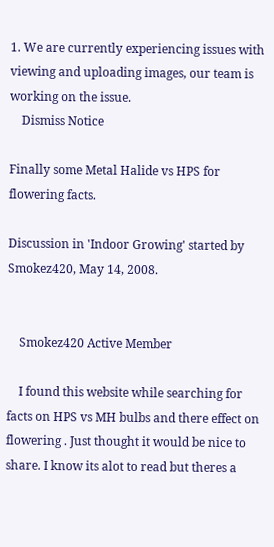1. We are currently experiencing issues with viewing and uploading images, our team is working on the issue.
    Dismiss Notice

Finally some Metal Halide vs HPS for flowering facts.

Discussion in 'Indoor Growing' started by Smokez420, May 14, 2008.


    Smokez420 Active Member

    I found this website while searching for facts on HPS vs MH bulbs and there effect on flowering . Just thought it would be nice to share. I know its alot to read but theres a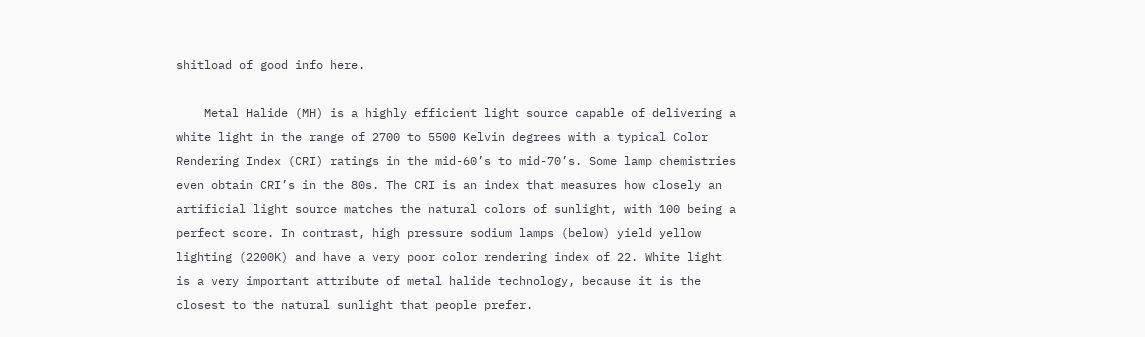shitload of good info here.

    Metal Halide (MH) is a highly efficient light source capable of delivering a white light in the range of 2700 to 5500 Kelvin degrees with a typical Color Rendering Index (CRI) ratings in the mid-60’s to mid-70’s. Some lamp chemistries even obtain CRI’s in the 80s. The CRI is an index that measures how closely an artificial light source matches the natural colors of sunlight, with 100 being a perfect score. In contrast, high pressure sodium lamps (below) yield yellow lighting (2200K) and have a very poor color rendering index of 22. White light is a very important attribute of metal halide technology, because it is the closest to the natural sunlight that people prefer.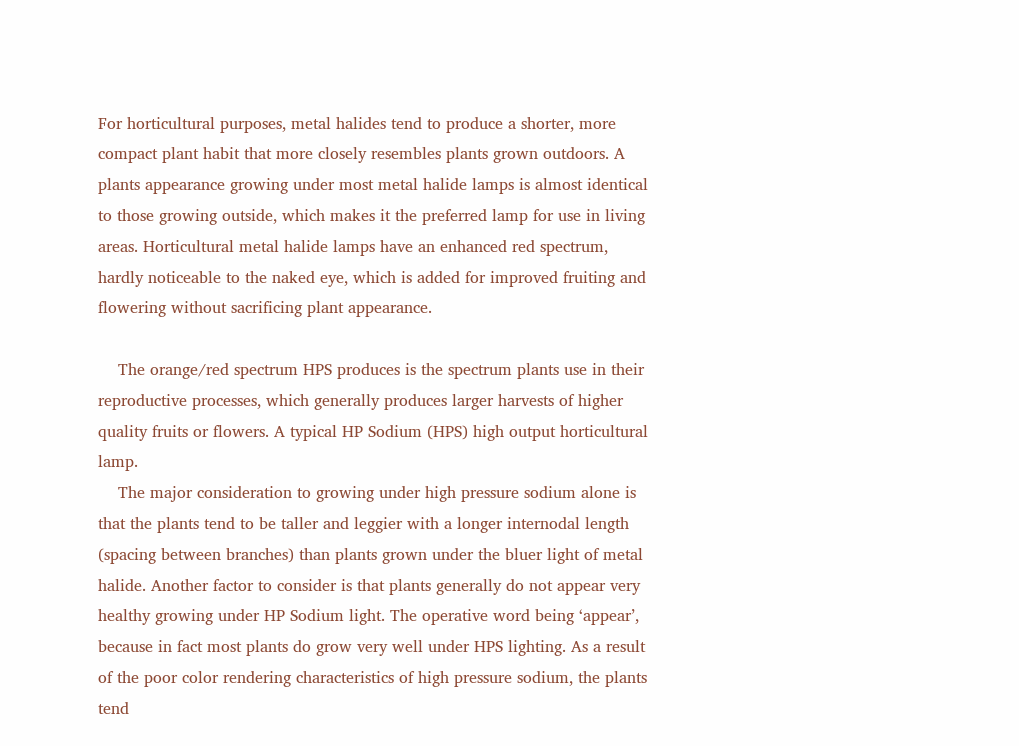For horticultural purposes, metal halides tend to produce a shorter, more compact plant habit that more closely resembles plants grown outdoors. A plants appearance growing under most metal halide lamps is almost identical to those growing outside, which makes it the preferred lamp for use in living areas. Horticultural metal halide lamps have an enhanced red spectrum, hardly noticeable to the naked eye, which is added for improved fruiting and flowering without sacrificing plant appearance.

    The orange/red spectrum HPS produces is the spectrum plants use in their reproductive processes, which generally produces larger harvests of higher quality fruits or flowers. A typical HP Sodium (HPS) high output horticultural lamp.
    The major consideration to growing under high pressure sodium alone is that the plants tend to be taller and leggier with a longer internodal length (spacing between branches) than plants grown under the bluer light of metal halide. Another factor to consider is that plants generally do not appear very healthy growing under HP Sodium light. The operative word being ‘appear’, because in fact most plants do grow very well under HPS lighting. As a result of the poor color rendering characteristics of high pressure sodium, the plants tend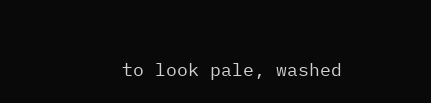to look pale, washed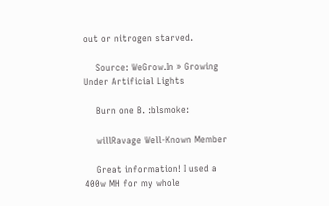out or nitrogen starved.

    Source: WeGrow.In » Growing Under Artificial Lights

    Burn one B. :blsmoke:

    willRavage Well-Known Member

    Great information! I used a 400w MH for my whole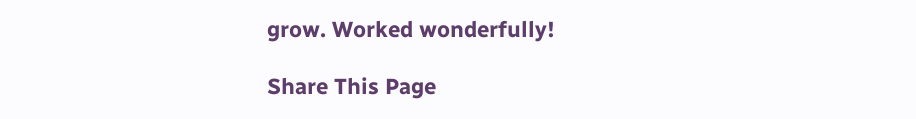grow. Worked wonderfully!

Share This Page